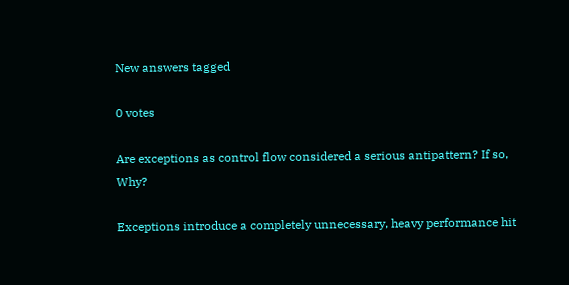New answers tagged

0 votes

Are exceptions as control flow considered a serious antipattern? If so, Why?

Exceptions introduce a completely unnecessary, heavy performance hit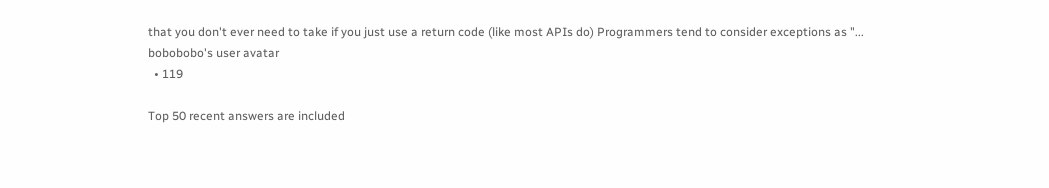that you don't ever need to take if you just use a return code (like most APIs do) Programmers tend to consider exceptions as "...
bobobobo's user avatar
  • 119

Top 50 recent answers are included